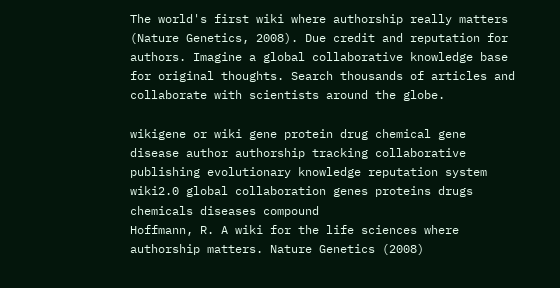The world's first wiki where authorship really matters (Nature Genetics, 2008). Due credit and reputation for authors. Imagine a global collaborative knowledge base for original thoughts. Search thousands of articles and collaborate with scientists around the globe.

wikigene or wiki gene protein drug chemical gene disease author authorship tracking collaborative publishing evolutionary knowledge reputation system wiki2.0 global collaboration genes proteins drugs chemicals diseases compound
Hoffmann, R. A wiki for the life sciences where authorship matters. Nature Genetics (2008)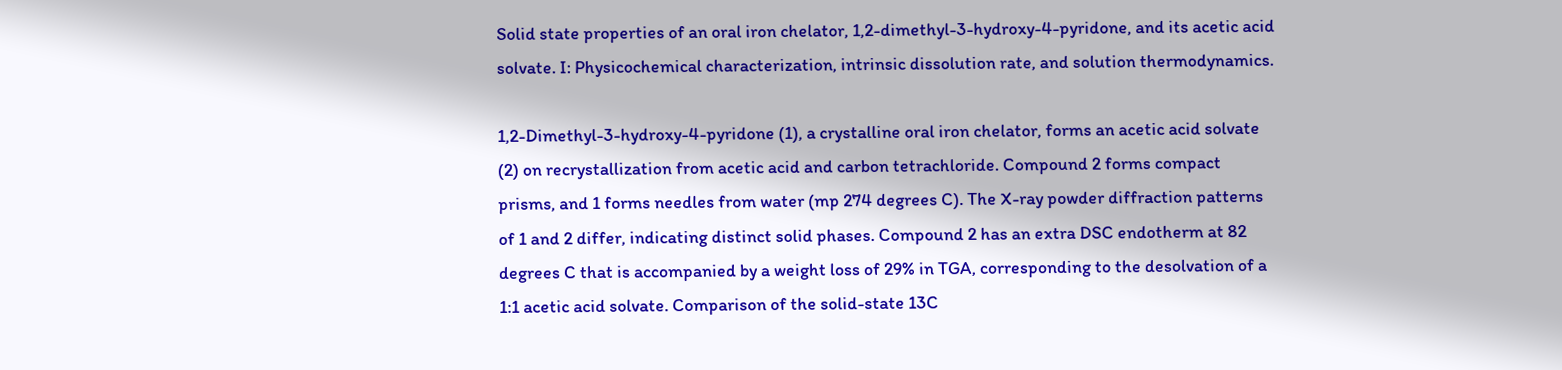Solid state properties of an oral iron chelator, 1,2-dimethyl-3-hydroxy-4-pyridone, and its acetic acid solvate. I: Physicochemical characterization, intrinsic dissolution rate, and solution thermodynamics.

1,2-Dimethyl-3-hydroxy-4-pyridone (1), a crystalline oral iron chelator, forms an acetic acid solvate (2) on recrystallization from acetic acid and carbon tetrachloride. Compound 2 forms compact prisms, and 1 forms needles from water (mp 274 degrees C). The X-ray powder diffraction patterns of 1 and 2 differ, indicating distinct solid phases. Compound 2 has an extra DSC endotherm at 82 degrees C that is accompanied by a weight loss of 29% in TGA, corresponding to the desolvation of a 1:1 acetic acid solvate. Comparison of the solid-state 13C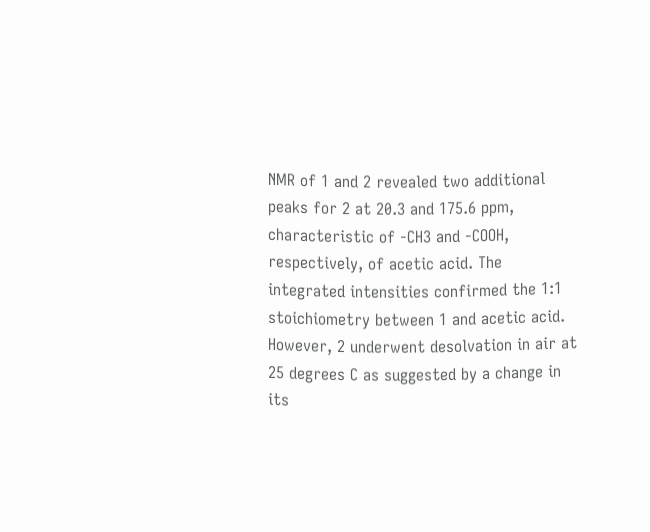NMR of 1 and 2 revealed two additional peaks for 2 at 20.3 and 175.6 ppm, characteristic of -CH3 and -COOH, respectively, of acetic acid. The integrated intensities confirmed the 1:1 stoichiometry between 1 and acetic acid. However, 2 underwent desolvation in air at 25 degrees C as suggested by a change in its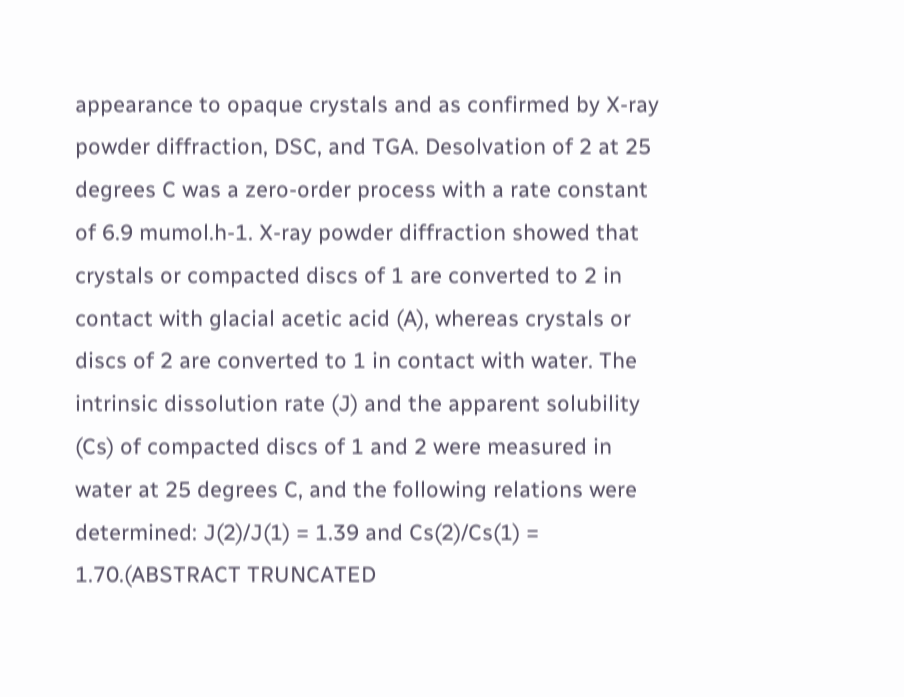appearance to opaque crystals and as confirmed by X-ray powder diffraction, DSC, and TGA. Desolvation of 2 at 25 degrees C was a zero-order process with a rate constant of 6.9 mumol.h-1. X-ray powder diffraction showed that crystals or compacted discs of 1 are converted to 2 in contact with glacial acetic acid (A), whereas crystals or discs of 2 are converted to 1 in contact with water. The intrinsic dissolution rate (J) and the apparent solubility (Cs) of compacted discs of 1 and 2 were measured in water at 25 degrees C, and the following relations were determined: J(2)/J(1) = 1.39 and Cs(2)/Cs(1) = 1.70.(ABSTRACT TRUNCATED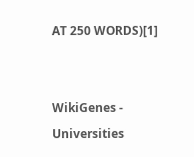AT 250 WORDS)[1]


WikiGenes - Universities